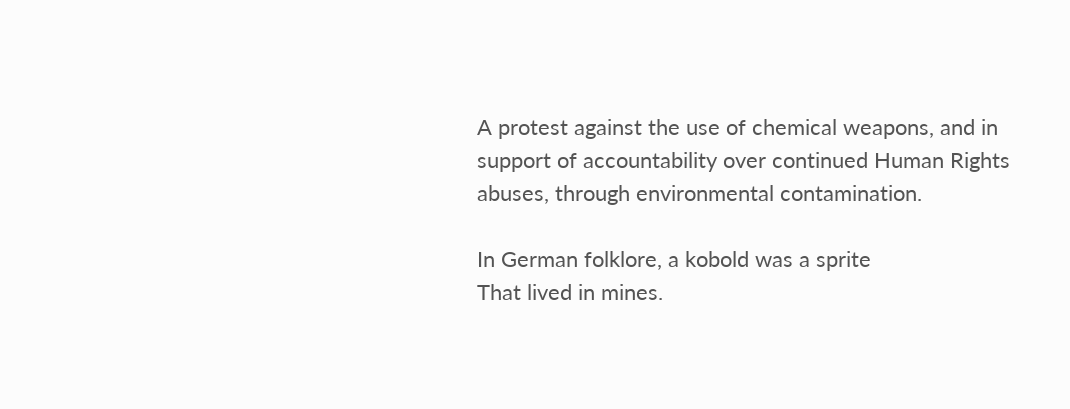A protest against the use of chemical weapons, and in support of accountability over continued Human Rights abuses, through environmental contamination.

In German folklore, a kobold was a sprite
That lived in mines.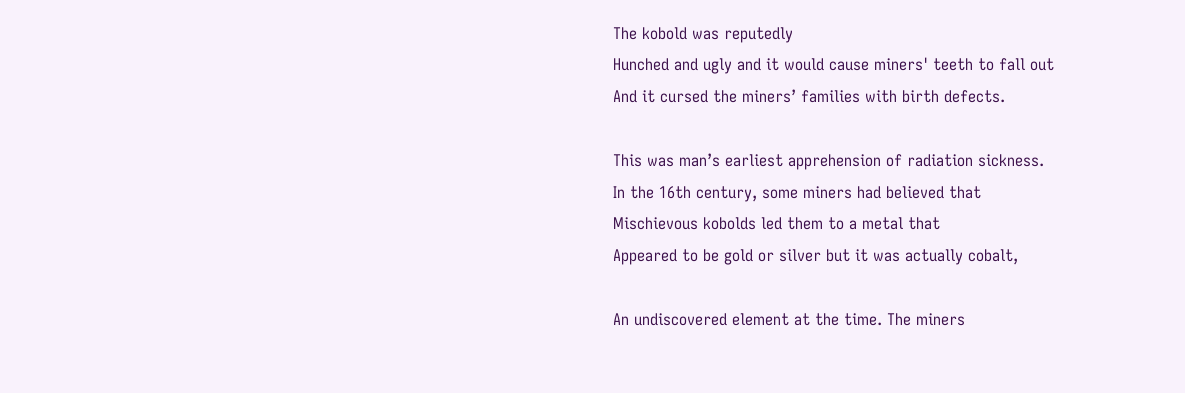The kobold was reputedly
Hunched and ugly and it would cause miners' teeth to fall out
And it cursed the miners’ families with birth defects.

This was man’s earliest apprehension of radiation sickness.
In the 16th century, some miners had believed that
Mischievous kobolds led them to a metal that
Appeared to be gold or silver but it was actually cobalt,

An undiscovered element at the time. The miners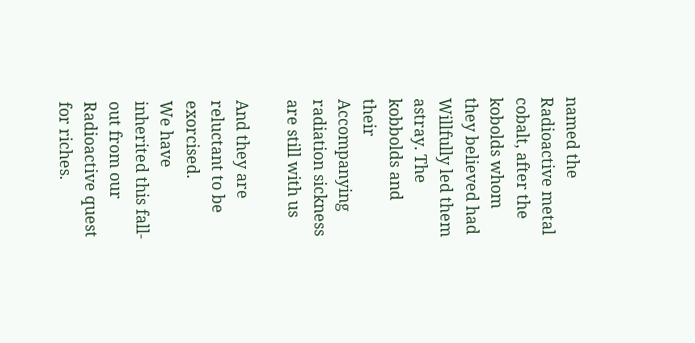named the
Radioactive metal cobalt, after the kobolds whom they believed had
Willfully led them astray. The kobbolds and their
Accompanying radiation sickness are still with us

And they are reluctant to be exorcised.
We have inherited this fall-out from our
Radioactive quest for riches.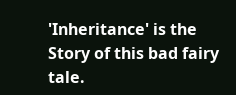'Inheritance' is the
Story of this bad fairy tale.